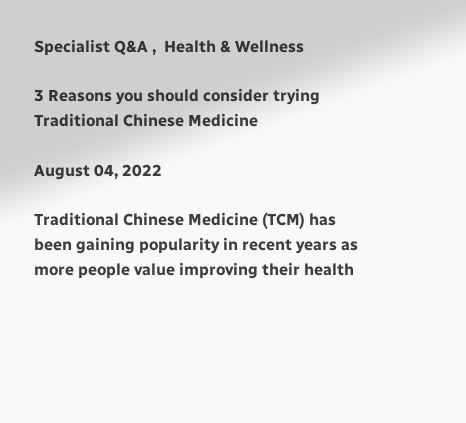Specialist Q&A ,  Health & Wellness

3 Reasons you should consider trying Traditional Chinese Medicine

August 04, 2022

Traditional Chinese Medicine (TCM) has been gaining popularity in recent years as more people value improving their health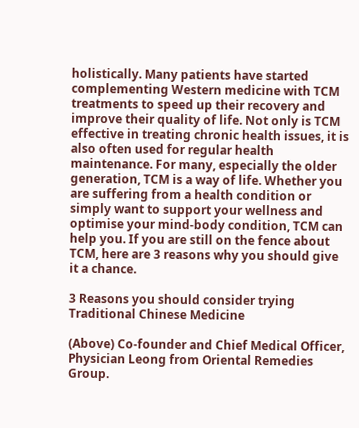holistically. Many patients have started complementing Western medicine with TCM treatments to speed up their recovery and improve their quality of life. Not only is TCM effective in treating chronic health issues, it is also often used for regular health maintenance. For many, especially the older generation, TCM is a way of life. Whether you are suffering from a health condition or simply want to support your wellness and optimise your mind-body condition, TCM can help you. If you are still on the fence about TCM, here are 3 reasons why you should give it a chance.

3 Reasons you should consider trying Traditional Chinese Medicine

(Above) Co-founder and Chief Medical Officer, Physician Leong from Oriental Remedies Group.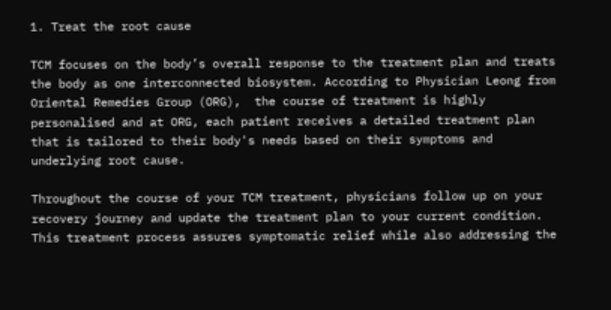1. Treat the root cause

TCM focuses on the body’s overall response to the treatment plan and treats the body as one interconnected biosystem. According to Physician Leong from Oriental Remedies Group (ORG),  the course of treatment is highly personalised and at ORG, each patient receives a detailed treatment plan that is tailored to their body's needs based on their symptoms and underlying root cause.

Throughout the course of your TCM treatment, physicians follow up on your recovery journey and update the treatment plan to your current condition. This treatment process assures symptomatic relief while also addressing the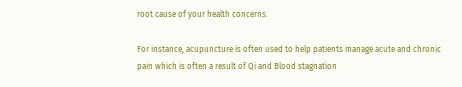root cause of your health concerns.

For instance, acupuncture is often used to help patients manage acute and chronic pain which is often a result of Qi and Blood stagnation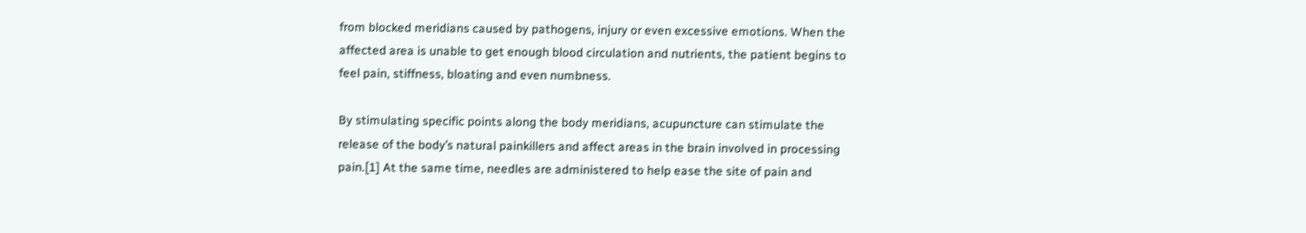from blocked meridians caused by pathogens, injury or even excessive emotions. When the affected area is unable to get enough blood circulation and nutrients, the patient begins to feel pain, stiffness, bloating and even numbness.

By stimulating specific points along the body meridians, acupuncture can stimulate the release of the body’s natural painkillers and affect areas in the brain involved in processing pain.[1] At the same time, needles are administered to help ease the site of pain and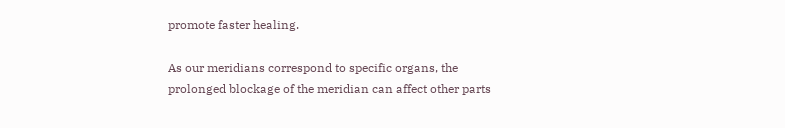promote faster healing.

As our meridians correspond to specific organs, the prolonged blockage of the meridian can affect other parts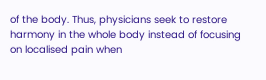of the body. Thus, physicians seek to restore harmony in the whole body instead of focusing on localised pain when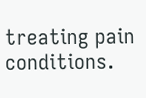treating pain conditions.